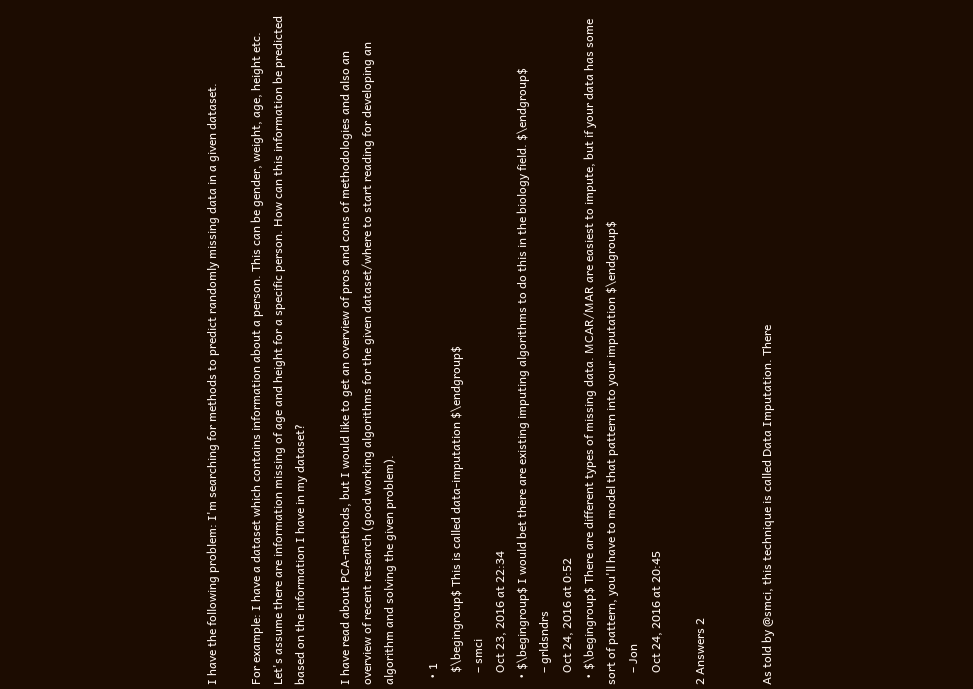I have the following problem: I'm searching for methods to predict randomly missing data in a given dataset.

For example: I have a dataset which contains information about a person. This can be gender, weight, age, height etc. Let's assume there are information missing of age and height for a specific person. How can this information be predicted based on the information I have in my dataset?

I have read about PCA-methods, but I would like to get an overview of pros and cons of methodologies and also an overview of recent research (good working algorithms for the given dataset/where to start reading for developing an algorithm and solving the given problem).

  • 1
    $\begingroup$ This is called data-imputation $\endgroup$
    – smci
    Oct 23, 2016 at 22:34
  • $\begingroup$ I would bet there are existing imputing algorithms to do this in the biology field. $\endgroup$
    – grldsndrs
    Oct 24, 2016 at 0:52
  • $\begingroup$ There are different types of missing data. MCAR/MAR are easiest to impute, but if your data has some sort of pattern, you'll have to model that pattern into your imputation $\endgroup$
    – Jon
    Oct 24, 2016 at 20:45

2 Answers 2


As told by @smci, this technique is called Data Imputation. There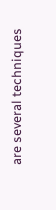are several techniques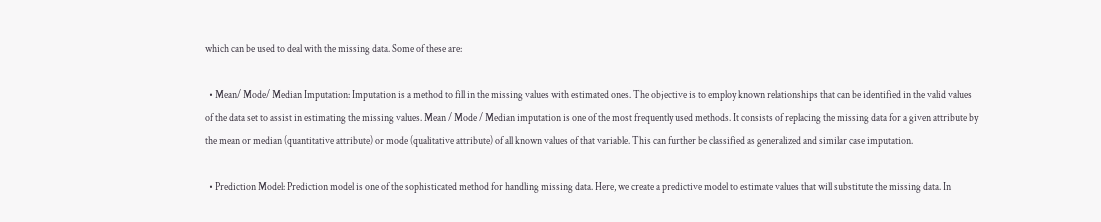which can be used to deal with the missing data. Some of these are:

  • Mean/ Mode/ Median Imputation: Imputation is a method to fill in the missing values with estimated ones. The objective is to employ known relationships that can be identified in the valid values of the data set to assist in estimating the missing values. Mean / Mode / Median imputation is one of the most frequently used methods. It consists of replacing the missing data for a given attribute by the mean or median (quantitative attribute) or mode (qualitative attribute) of all known values of that variable. This can further be classified as generalized and similar case imputation.

  • Prediction Model: Prediction model is one of the sophisticated method for handling missing data. Here, we create a predictive model to estimate values that will substitute the missing data. In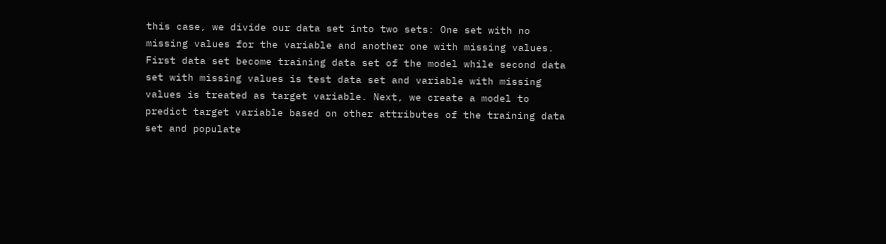this case, we divide our data set into two sets: One set with no missing values for the variable and another one with missing values. First data set become training data set of the model while second data set with missing values is test data set and variable with missing values is treated as target variable. Next, we create a model to predict target variable based on other attributes of the training data set and populate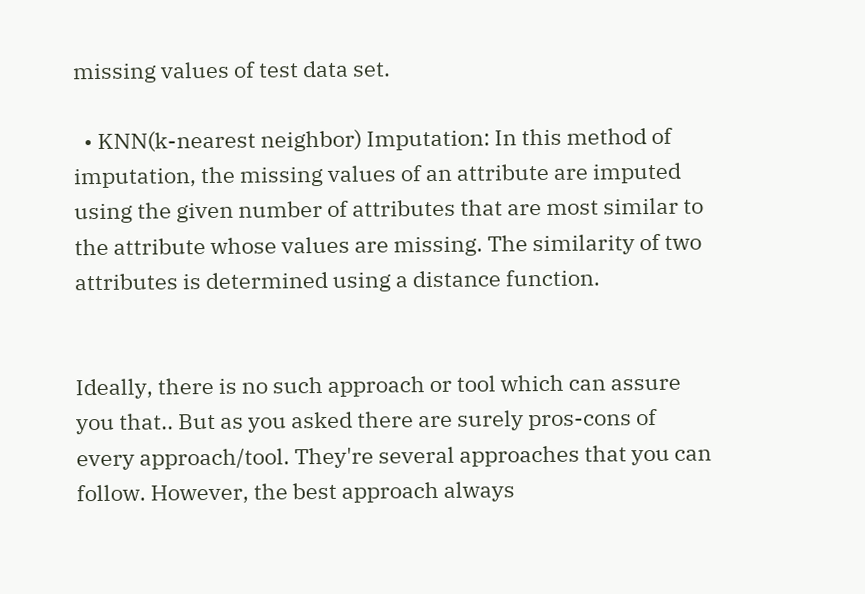missing values of test data set.

  • KNN(k-nearest neighbor) Imputation: In this method of imputation, the missing values of an attribute are imputed using the given number of attributes that are most similar to the attribute whose values are missing. The similarity of two attributes is determined using a distance function.


Ideally, there is no such approach or tool which can assure you that.. But as you asked there are surely pros-cons of every approach/tool. They're several approaches that you can follow. However, the best approach always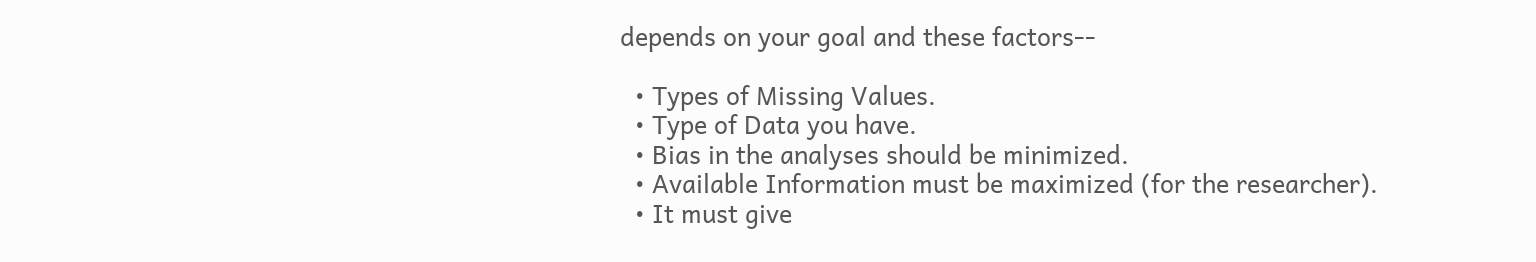depends on your goal and these factors--

  • Types of Missing Values.
  • Type of Data you have.
  • Bias in the analyses should be minimized.
  • Available Information must be maximized (for the researcher).
  • It must give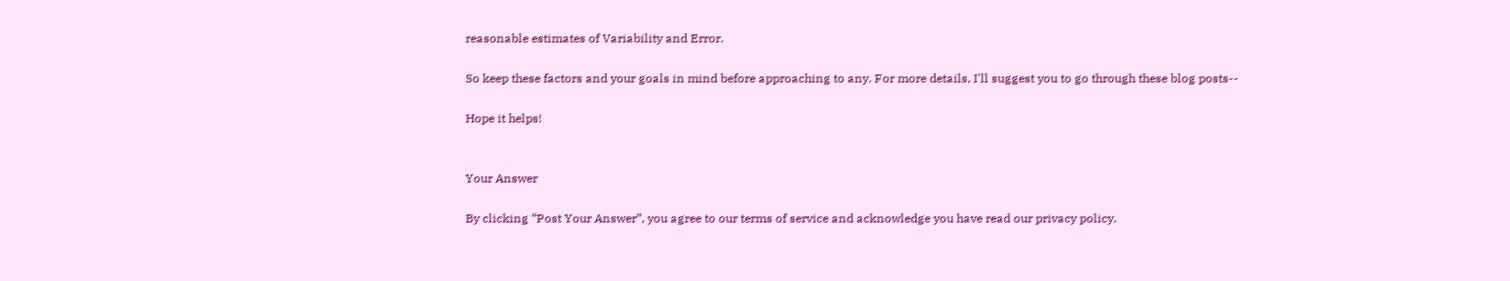reasonable estimates of Variability and Error.

So keep these factors and your goals in mind before approaching to any. For more details, I'll suggest you to go through these blog posts--

Hope it helps!


Your Answer

By clicking “Post Your Answer”, you agree to our terms of service and acknowledge you have read our privacy policy.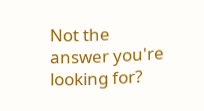Not the answer you're looking for?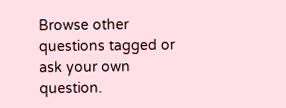Browse other questions tagged or ask your own question.